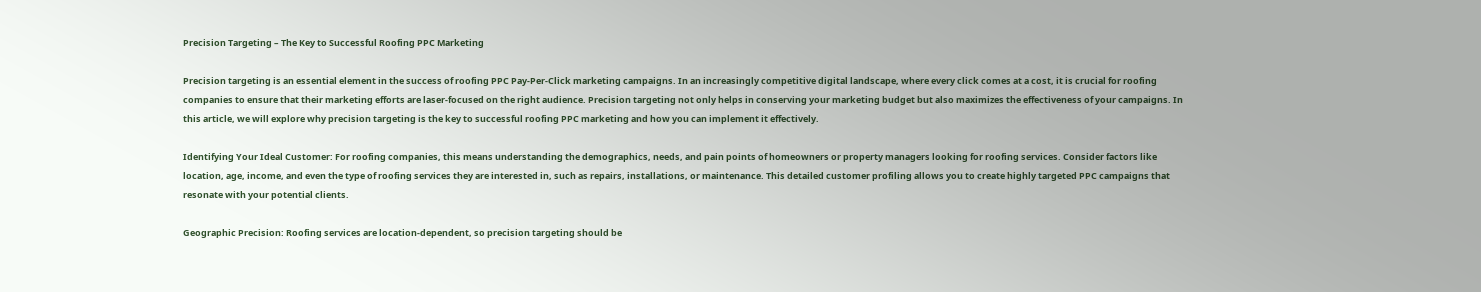Precision Targeting – The Key to Successful Roofing PPC Marketing

Precision targeting is an essential element in the success of roofing PPC Pay-Per-Click marketing campaigns. In an increasingly competitive digital landscape, where every click comes at a cost, it is crucial for roofing companies to ensure that their marketing efforts are laser-focused on the right audience. Precision targeting not only helps in conserving your marketing budget but also maximizes the effectiveness of your campaigns. In this article, we will explore why precision targeting is the key to successful roofing PPC marketing and how you can implement it effectively.

Identifying Your Ideal Customer: For roofing companies, this means understanding the demographics, needs, and pain points of homeowners or property managers looking for roofing services. Consider factors like location, age, income, and even the type of roofing services they are interested in, such as repairs, installations, or maintenance. This detailed customer profiling allows you to create highly targeted PPC campaigns that resonate with your potential clients.

Geographic Precision: Roofing services are location-dependent, so precision targeting should be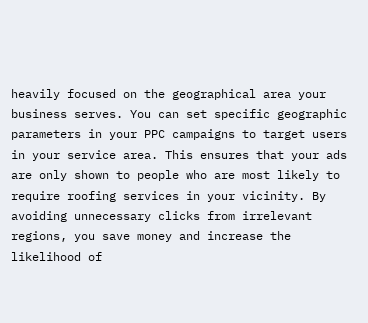heavily focused on the geographical area your business serves. You can set specific geographic parameters in your PPC campaigns to target users in your service area. This ensures that your ads are only shown to people who are most likely to require roofing services in your vicinity. By avoiding unnecessary clicks from irrelevant regions, you save money and increase the likelihood of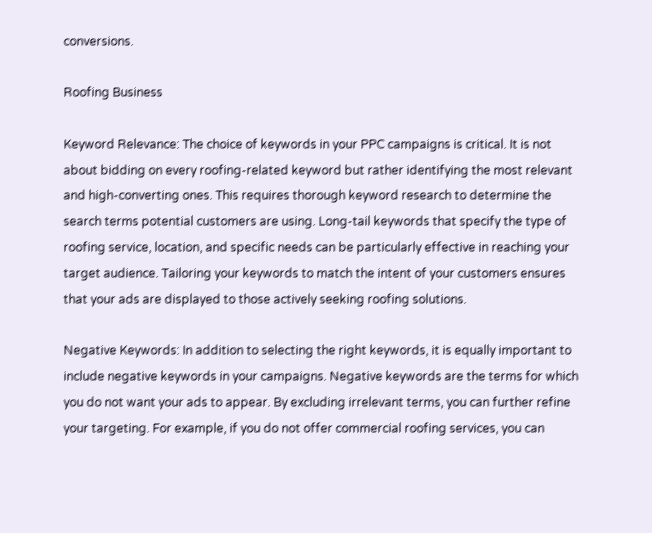conversions.

Roofing Business

Keyword Relevance: The choice of keywords in your PPC campaigns is critical. It is not about bidding on every roofing-related keyword but rather identifying the most relevant and high-converting ones. This requires thorough keyword research to determine the search terms potential customers are using. Long-tail keywords that specify the type of roofing service, location, and specific needs can be particularly effective in reaching your target audience. Tailoring your keywords to match the intent of your customers ensures that your ads are displayed to those actively seeking roofing solutions.

Negative Keywords: In addition to selecting the right keywords, it is equally important to include negative keywords in your campaigns. Negative keywords are the terms for which you do not want your ads to appear. By excluding irrelevant terms, you can further refine your targeting. For example, if you do not offer commercial roofing services, you can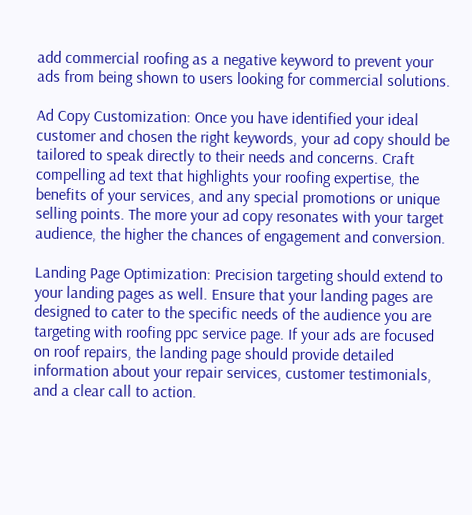add commercial roofing as a negative keyword to prevent your ads from being shown to users looking for commercial solutions.

Ad Copy Customization: Once you have identified your ideal customer and chosen the right keywords, your ad copy should be tailored to speak directly to their needs and concerns. Craft compelling ad text that highlights your roofing expertise, the benefits of your services, and any special promotions or unique selling points. The more your ad copy resonates with your target audience, the higher the chances of engagement and conversion.

Landing Page Optimization: Precision targeting should extend to your landing pages as well. Ensure that your landing pages are designed to cater to the specific needs of the audience you are targeting with roofing ppc service page. If your ads are focused on roof repairs, the landing page should provide detailed information about your repair services, customer testimonials, and a clear call to action.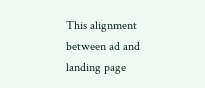This alignment between ad and landing page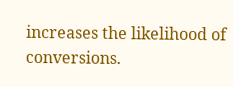increases the likelihood of conversions.